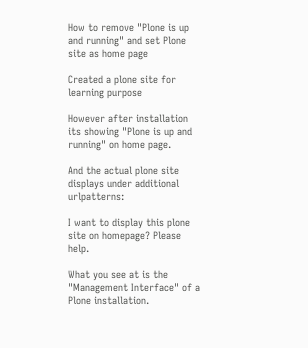How to remove "Plone is up and running" and set Plone site as home page

Created a plone site for learning purpose

However after installation its showing "Plone is up and running" on home page.

And the actual plone site displays under additional urlpatterns:

I want to display this plone site on homepage? Please help.

What you see at is the "Management Interface" of a Plone installation.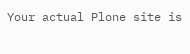Your actual Plone site is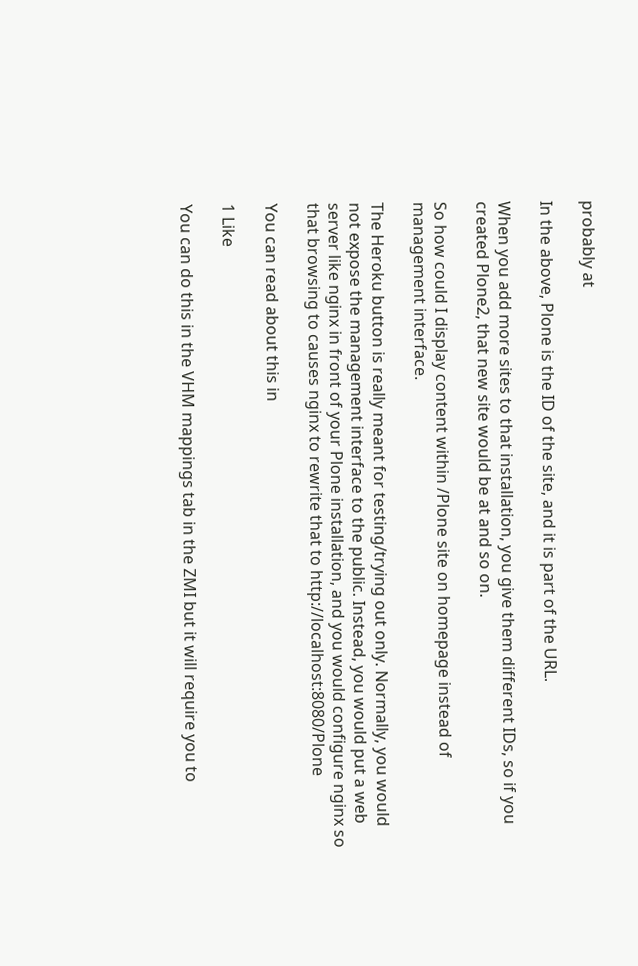probably at

In the above, Plone is the ID of the site, and it is part of the URL.

When you add more sites to that installation, you give them different IDs, so if you created Plone2, that new site would be at and so on.

So how could I display content within /Plone site on homepage instead of management interface.

The Heroku button is really meant for testing/trying out only. Normally, you would not expose the management interface to the public. Instead, you would put a web server like nginx in front of your Plone installation, and you would configure nginx so that browsing to causes nginx to rewrite that to http://localhost:8080/Plone

You can read about this in

1 Like

You can do this in the VHM mappings tab in the ZMI but it will require you to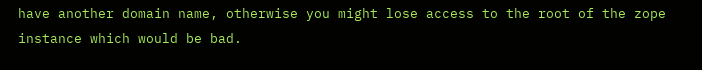have another domain name, otherwise you might lose access to the root of the zope instance which would be bad.